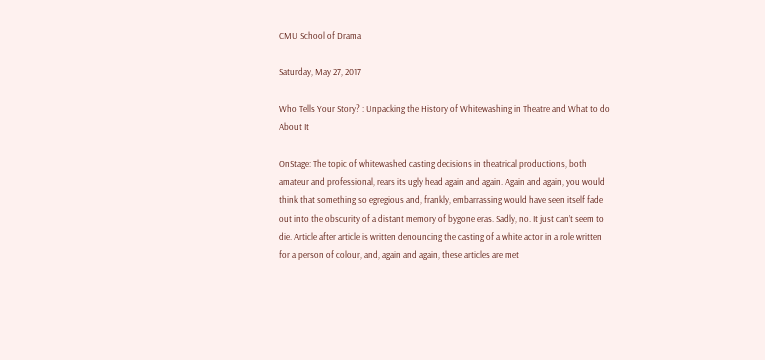CMU School of Drama

Saturday, May 27, 2017

Who Tells Your Story? : Unpacking the History of Whitewashing in Theatre and What to do About It

OnStage: The topic of whitewashed casting decisions in theatrical productions, both amateur and professional, rears its ugly head again and again. Again and again, you would think that something so egregious and, frankly, embarrassing would have seen itself fade out into the obscurity of a distant memory of bygone eras. Sadly, no. It just can’t seem to die. Article after article is written denouncing the casting of a white actor in a role written for a person of colour, and, again and again, these articles are met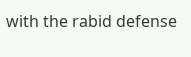with the rabid defense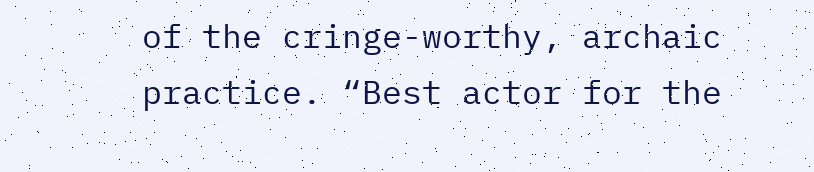of the cringe-worthy, archaic practice. “Best actor for the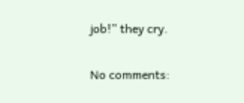job!” they cry.

No comments: